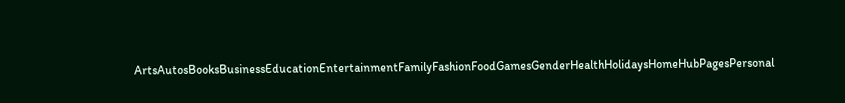ArtsAutosBooksBusinessEducationEntertainmentFamilyFashionFoodGamesGenderHealthHolidaysHomeHubPagesPersonal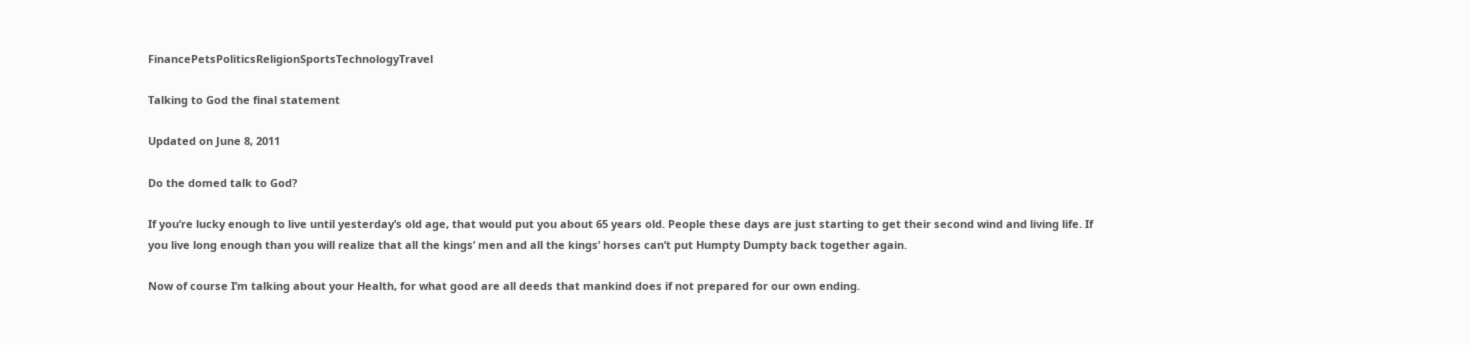FinancePetsPoliticsReligionSportsTechnologyTravel

Talking to God the final statement

Updated on June 8, 2011

Do the domed talk to God?

If you’re lucky enough to live until yesterday’s old age, that would put you about 65 years old. People these days are just starting to get their second wind and living life. If you live long enough than you will realize that all the kings’ men and all the kings’ horses can’t put Humpty Dumpty back together again.

Now of course I’m talking about your Health, for what good are all deeds that mankind does if not prepared for our own ending.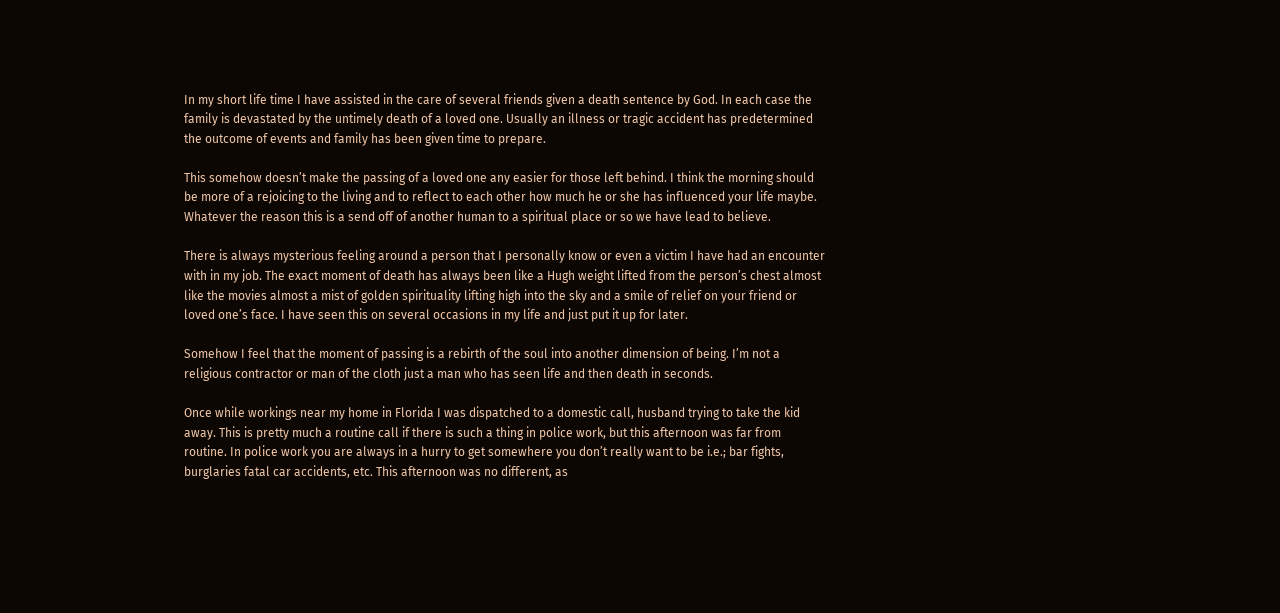In my short life time I have assisted in the care of several friends given a death sentence by God. In each case the family is devastated by the untimely death of a loved one. Usually an illness or tragic accident has predetermined the outcome of events and family has been given time to prepare.

This somehow doesn’t make the passing of a loved one any easier for those left behind. I think the morning should be more of a rejoicing to the living and to reflect to each other how much he or she has influenced your life maybe. Whatever the reason this is a send off of another human to a spiritual place or so we have lead to believe.

There is always mysterious feeling around a person that I personally know or even a victim I have had an encounter with in my job. The exact moment of death has always been like a Hugh weight lifted from the person’s chest almost like the movies almost a mist of golden spirituality lifting high into the sky and a smile of relief on your friend or loved one’s face. I have seen this on several occasions in my life and just put it up for later.

Somehow I feel that the moment of passing is a rebirth of the soul into another dimension of being. I’m not a religious contractor or man of the cloth just a man who has seen life and then death in seconds.

Once while workings near my home in Florida I was dispatched to a domestic call, husband trying to take the kid away. This is pretty much a routine call if there is such a thing in police work, but this afternoon was far from routine. In police work you are always in a hurry to get somewhere you don’t really want to be i.e.; bar fights, burglaries fatal car accidents, etc. This afternoon was no different, as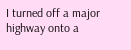I turned off a major highway onto a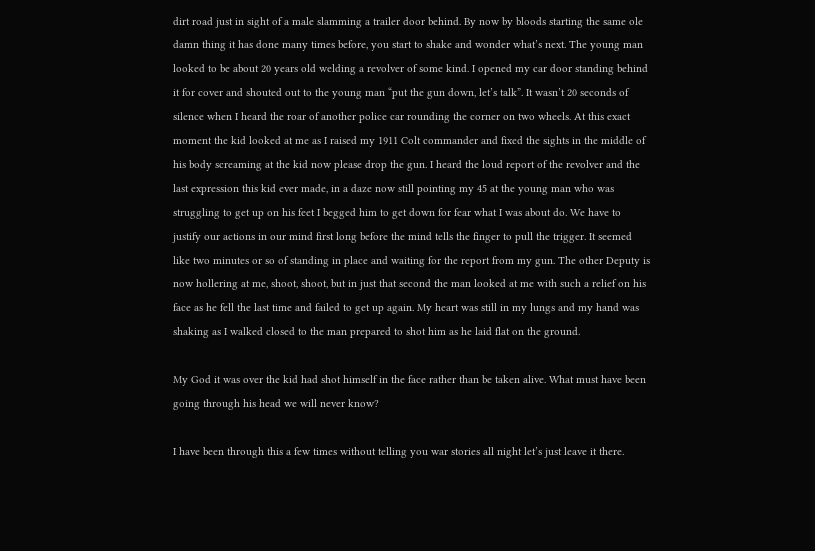dirt road just in sight of a male slamming a trailer door behind. By now by bloods starting the same ole damn thing it has done many times before, you start to shake and wonder what’s next. The young man looked to be about 20 years old welding a revolver of some kind. I opened my car door standing behind it for cover and shouted out to the young man “put the gun down, let’s talk”. It wasn’t 20 seconds of silence when I heard the roar of another police car rounding the corner on two wheels. At this exact moment the kid looked at me as I raised my 1911 Colt commander and fixed the sights in the middle of his body screaming at the kid now please drop the gun. I heard the loud report of the revolver and the last expression this kid ever made, in a daze now still pointing my 45 at the young man who was struggling to get up on his feet I begged him to get down for fear what I was about do. We have to justify our actions in our mind first long before the mind tells the finger to pull the trigger. It seemed like two minutes or so of standing in place and waiting for the report from my gun. The other Deputy is now hollering at me, shoot, shoot, but in just that second the man looked at me with such a relief on his face as he fell the last time and failed to get up again. My heart was still in my lungs and my hand was shaking as I walked closed to the man prepared to shot him as he laid flat on the ground.

My God it was over the kid had shot himself in the face rather than be taken alive. What must have been going through his head we will never know?

I have been through this a few times without telling you war stories all night let’s just leave it there.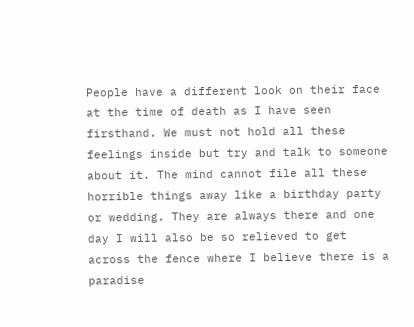People have a different look on their face at the time of death as I have seen firsthand. We must not hold all these feelings inside but try and talk to someone about it. The mind cannot file all these horrible things away like a birthday party or wedding. They are always there and one day I will also be so relieved to get across the fence where I believe there is a paradise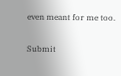even meant for me too.


Submit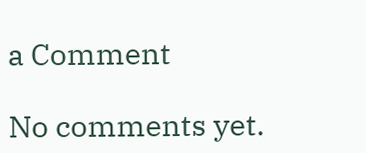a Comment

No comments yet.